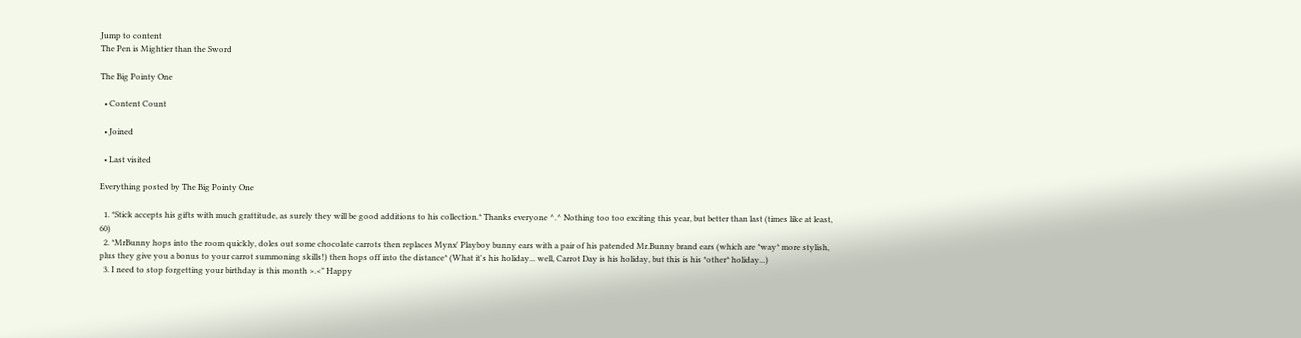Jump to content
The Pen is Mightier than the Sword

The Big Pointy One

  • Content Count

  • Joined

  • Last visited

Everything posted by The Big Pointy One

  1. *Stick accepts his gifts with much grattitude, as surely they will be good additions to his collection.* Thanks everyone ^.^ Nothing too too exciting this year, but better than last (times like at least, 60)
  2. *MrBunny hops into the room quickly, doles out some chocolate carrots then replaces Mynx' Playboy bunny ears with a pair of his patended Mr.Bunny brand ears (which are *way* more stylish, plus they give you a bonus to your carrot summoning skills!) then hops off into the distance* (What it's his holiday... well, Carrot Day is his holiday, but this is his *other* holiday...)
  3. I need to stop forgetting your birthday is this month >.<" Happy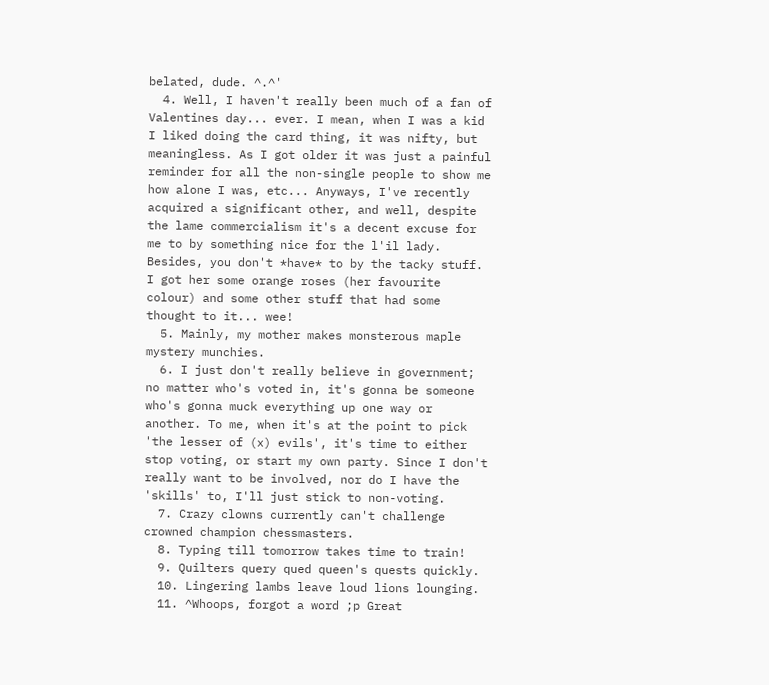belated, dude. ^.^'
  4. Well, I haven't really been much of a fan of Valentines day... ever. I mean, when I was a kid I liked doing the card thing, it was nifty, but meaningless. As I got older it was just a painful reminder for all the non-single people to show me how alone I was, etc... Anyways, I've recently acquired a significant other, and well, despite the lame commercialism it's a decent excuse for me to by something nice for the l'il lady. Besides, you don't *have* to by the tacky stuff. I got her some orange roses (her favourite colour) and some other stuff that had some thought to it... wee!
  5. Mainly, my mother makes monsterous maple mystery munchies.
  6. I just don't really believe in government; no matter who's voted in, it's gonna be someone who's gonna muck everything up one way or another. To me, when it's at the point to pick 'the lesser of (x) evils', it's time to either stop voting, or start my own party. Since I don't really want to be involved, nor do I have the 'skills' to, I'll just stick to non-voting.
  7. Crazy clowns currently can't challenge crowned champion chessmasters.
  8. Typing till tomorrow takes time to train!
  9. Quilters query qued queen's quests quickly.
  10. Lingering lambs leave loud lions lounging.
  11. ^Whoops, forgot a word ;p Great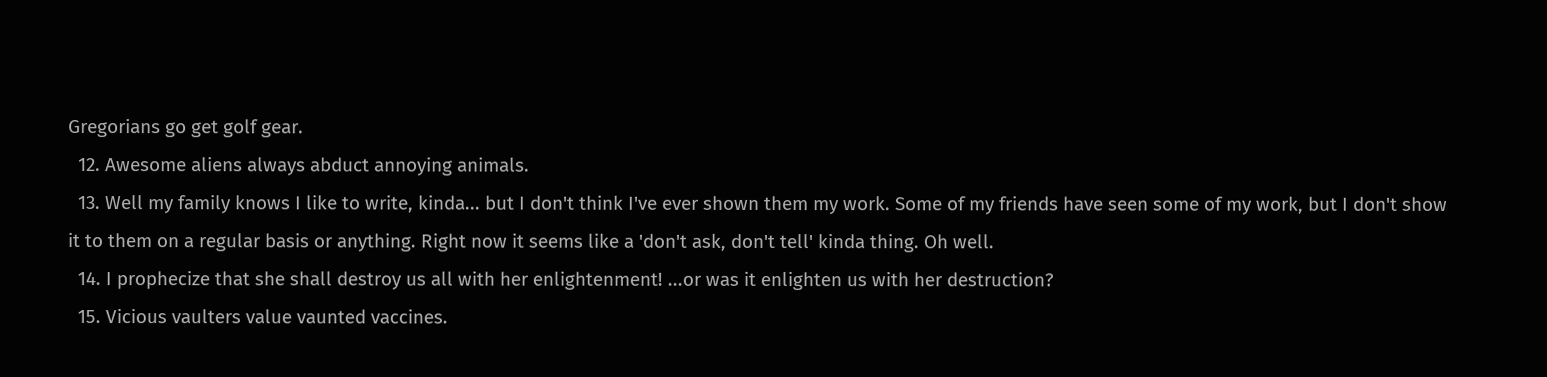Gregorians go get golf gear.
  12. Awesome aliens always abduct annoying animals.
  13. Well my family knows I like to write, kinda... but I don't think I've ever shown them my work. Some of my friends have seen some of my work, but I don't show it to them on a regular basis or anything. Right now it seems like a 'don't ask, don't tell' kinda thing. Oh well.
  14. I prophecize that she shall destroy us all with her enlightenment! ...or was it enlighten us with her destruction?
  15. Vicious vaulters value vaunted vaccines.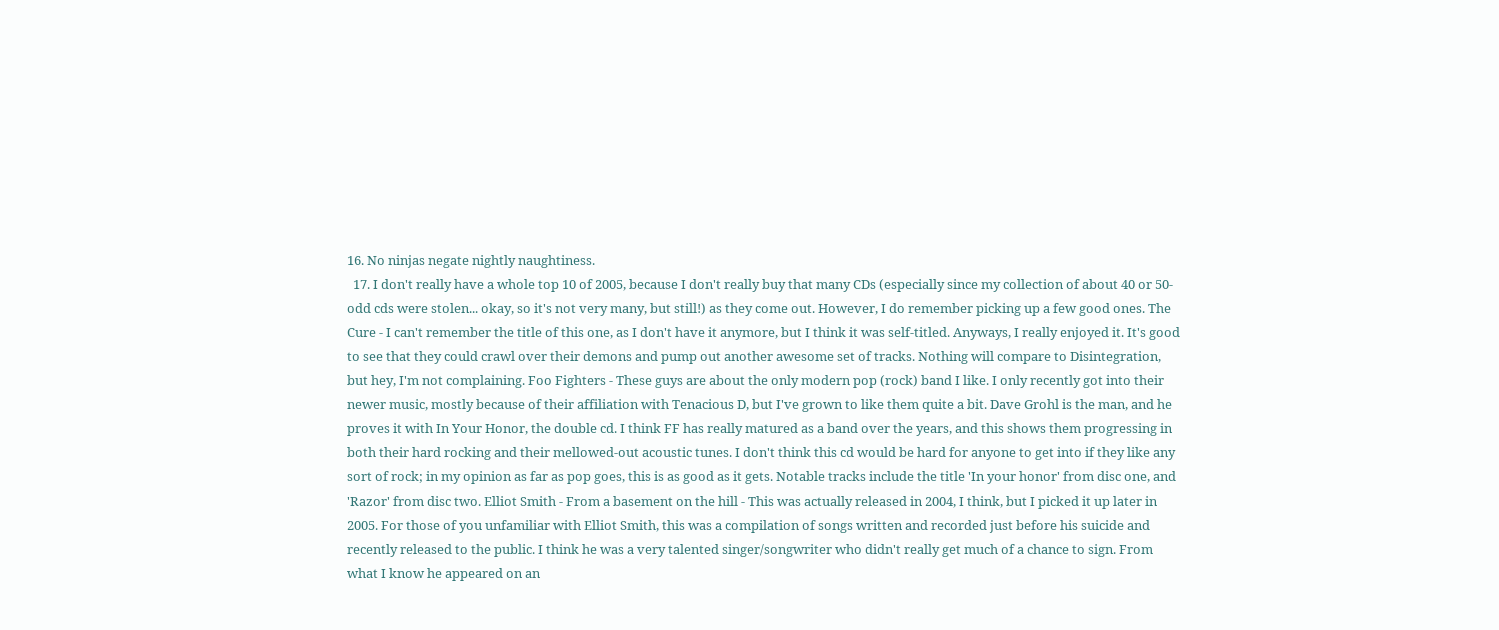16. No ninjas negate nightly naughtiness.
  17. I don't really have a whole top 10 of 2005, because I don't really buy that many CDs (especially since my collection of about 40 or 50-odd cds were stolen... okay, so it's not very many, but still!) as they come out. However, I do remember picking up a few good ones. The Cure - I can't remember the title of this one, as I don't have it anymore, but I think it was self-titled. Anyways, I really enjoyed it. It's good to see that they could crawl over their demons and pump out another awesome set of tracks. Nothing will compare to Disintegration, but hey, I'm not complaining. Foo Fighters - These guys are about the only modern pop (rock) band I like. I only recently got into their newer music, mostly because of their affiliation with Tenacious D, but I've grown to like them quite a bit. Dave Grohl is the man, and he proves it with In Your Honor, the double cd. I think FF has really matured as a band over the years, and this shows them progressing in both their hard rocking and their mellowed-out acoustic tunes. I don't think this cd would be hard for anyone to get into if they like any sort of rock; in my opinion as far as pop goes, this is as good as it gets. Notable tracks include the title 'In your honor' from disc one, and 'Razor' from disc two. Elliot Smith - From a basement on the hill - This was actually released in 2004, I think, but I picked it up later in 2005. For those of you unfamiliar with Elliot Smith, this was a compilation of songs written and recorded just before his suicide and recently released to the public. I think he was a very talented singer/songwriter who didn't really get much of a chance to sign. From what I know he appeared on an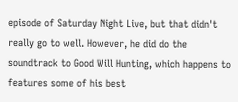episode of Saturday Night Live, but that didn't really go to well. However, he did do the soundtrack to Good Will Hunting, which happens to features some of his best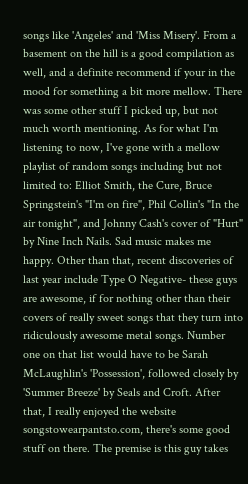songs like 'Angeles' and 'Miss Misery'. From a basement on the hill is a good compilation as well, and a definite recommend if your in the mood for something a bit more mellow. There was some other stuff I picked up, but not much worth mentioning. As for what I'm listening to now, I've gone with a mellow playlist of random songs including but not limited to: Elliot Smith, the Cure, Bruce Springstein's "I'm on fire", Phil Collin's "In the air tonight", and Johnny Cash's cover of "Hurt" by Nine Inch Nails. Sad music makes me happy. Other than that, recent discoveries of last year include Type O Negative- these guys are awesome, if for nothing other than their covers of really sweet songs that they turn into ridiculously awesome metal songs. Number one on that list would have to be Sarah McLaughlin's 'Possession', followed closely by 'Summer Breeze' by Seals and Croft. After that, I really enjoyed the website songstowearpantsto.com, there's some good stuff on there. The premise is this guy takes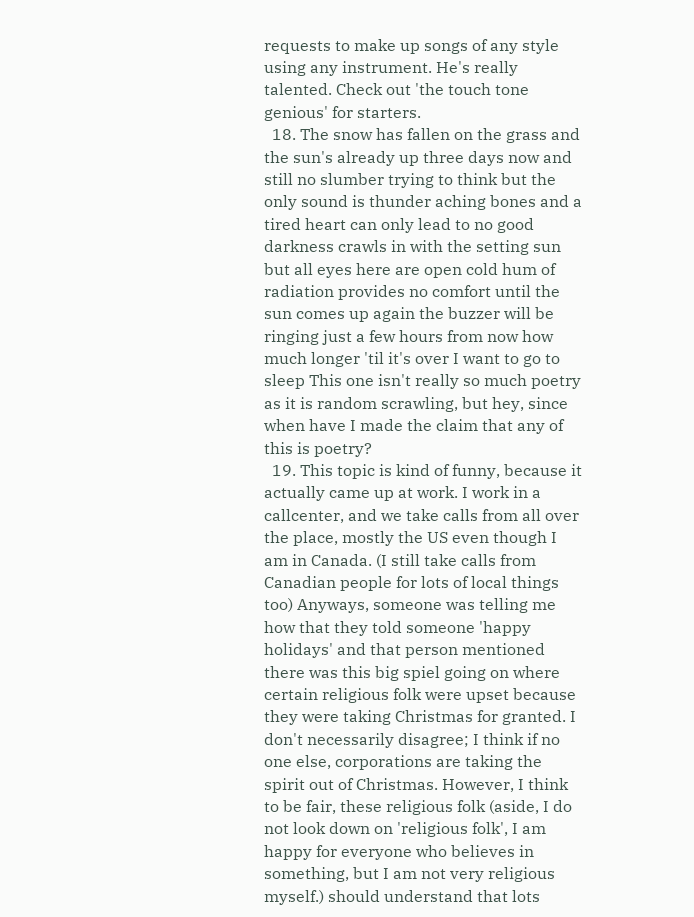requests to make up songs of any style using any instrument. He's really talented. Check out 'the touch tone genious' for starters.
  18. The snow has fallen on the grass and the sun's already up three days now and still no slumber trying to think but the only sound is thunder aching bones and a tired heart can only lead to no good darkness crawls in with the setting sun but all eyes here are open cold hum of radiation provides no comfort until the sun comes up again the buzzer will be ringing just a few hours from now how much longer 'til it's over I want to go to sleep This one isn't really so much poetry as it is random scrawling, but hey, since when have I made the claim that any of this is poetry?
  19. This topic is kind of funny, because it actually came up at work. I work in a callcenter, and we take calls from all over the place, mostly the US even though I am in Canada. (I still take calls from Canadian people for lots of local things too) Anyways, someone was telling me how that they told someone 'happy holidays' and that person mentioned there was this big spiel going on where certain religious folk were upset because they were taking Christmas for granted. I don't necessarily disagree; I think if no one else, corporations are taking the spirit out of Christmas. However, I think to be fair, these religious folk (aside, I do not look down on 'religious folk', I am happy for everyone who believes in something, but I am not very religious myself.) should understand that lots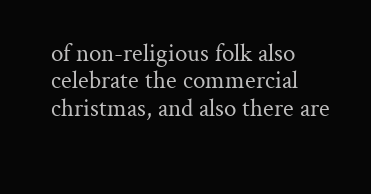of non-religious folk also celebrate the commercial christmas, and also there are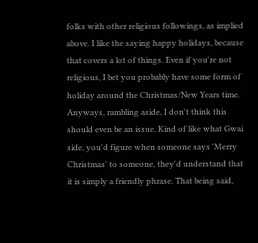folks with other religious followings, as implied above. I like the saying happy holidays, because that covers a lot of things. Even if you're not religious, I bet you probably have some form of holiday around the Christmas/New Years time. Anyways, rambling aside, I don't think this should even be an issue. Kind of like what Gwai side, you'd figure when someone says 'Merry Christmas' to someone, they'd understand that it is simply a friendly phrase. That being said,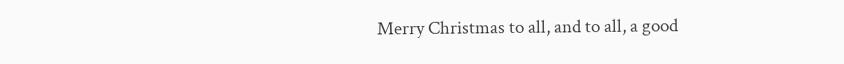Merry Christmas to all, and to all, a good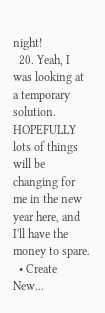night!
  20. Yeah, I was looking at a temporary solution. HOPEFULLY lots of things will be changing for me in the new year here, and I'll have the money to spare.
  • Create New...